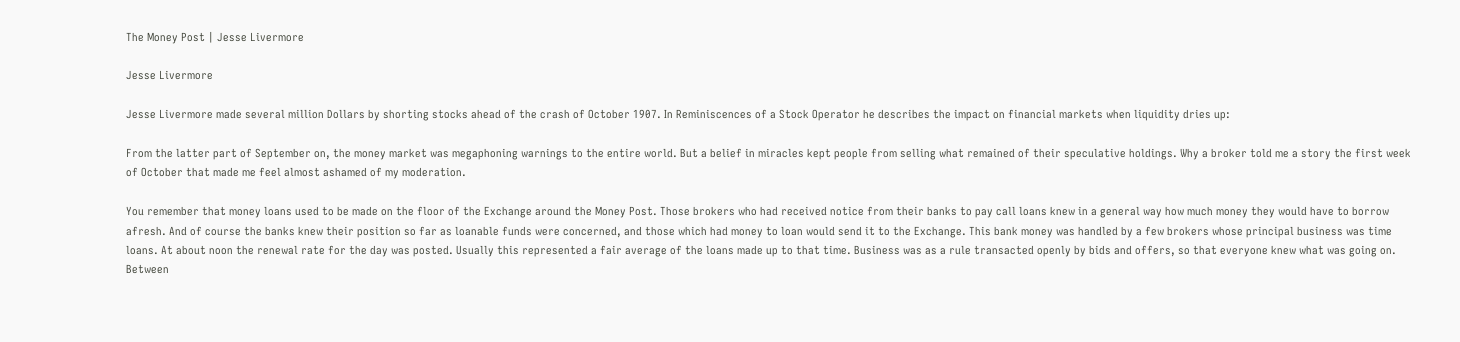The Money Post | Jesse Livermore

Jesse Livermore

Jesse Livermore made several million Dollars by shorting stocks ahead of the crash of October 1907. In Reminiscences of a Stock Operator he describes the impact on financial markets when liquidity dries up:

From the latter part of September on, the money market was megaphoning warnings to the entire world. But a belief in miracles kept people from selling what remained of their speculative holdings. Why a broker told me a story the first week of October that made me feel almost ashamed of my moderation.

You remember that money loans used to be made on the floor of the Exchange around the Money Post. Those brokers who had received notice from their banks to pay call loans knew in a general way how much money they would have to borrow afresh. And of course the banks knew their position so far as loanable funds were concerned, and those which had money to loan would send it to the Exchange. This bank money was handled by a few brokers whose principal business was time loans. At about noon the renewal rate for the day was posted. Usually this represented a fair average of the loans made up to that time. Business was as a rule transacted openly by bids and offers, so that everyone knew what was going on. Between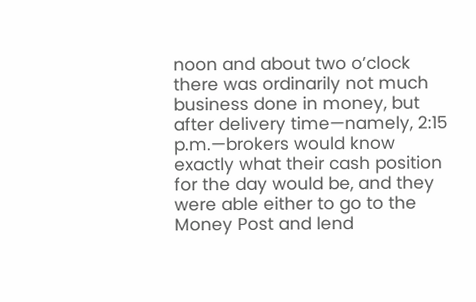noon and about two o’clock there was ordinarily not much business done in money, but after delivery time—namely, 2:15 p.m.—brokers would know exactly what their cash position for the day would be, and they were able either to go to the Money Post and lend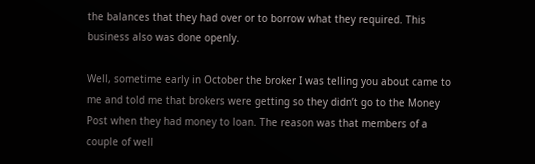the balances that they had over or to borrow what they required. This business also was done openly.

Well, sometime early in October the broker I was telling you about came to me and told me that brokers were getting so they didn’t go to the Money Post when they had money to loan. The reason was that members of a couple of well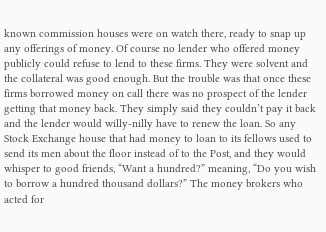known commission houses were on watch there, ready to snap up any offerings of money. Of course no lender who offered money publicly could refuse to lend to these firms. They were solvent and the collateral was good enough. But the trouble was that once these firms borrowed money on call there was no prospect of the lender getting that money back. They simply said they couldn’t pay it back and the lender would willy-nilly have to renew the loan. So any Stock Exchange house that had money to loan to its fellows used to send its men about the floor instead of to the Post, and they would whisper to good friends, “Want a hundred?” meaning, “Do you wish to borrow a hundred thousand dollars?” The money brokers who acted for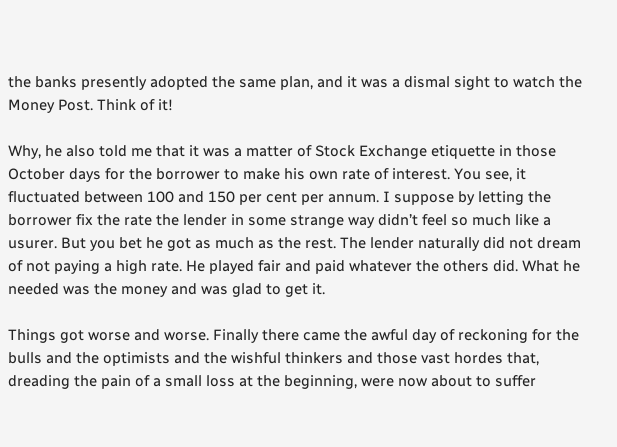the banks presently adopted the same plan, and it was a dismal sight to watch the Money Post. Think of it!

Why, he also told me that it was a matter of Stock Exchange etiquette in those October days for the borrower to make his own rate of interest. You see, it fluctuated between 100 and 150 per cent per annum. I suppose by letting the borrower fix the rate the lender in some strange way didn’t feel so much like a usurer. But you bet he got as much as the rest. The lender naturally did not dream of not paying a high rate. He played fair and paid whatever the others did. What he needed was the money and was glad to get it.

Things got worse and worse. Finally there came the awful day of reckoning for the bulls and the optimists and the wishful thinkers and those vast hordes that, dreading the pain of a small loss at the beginning, were now about to suffer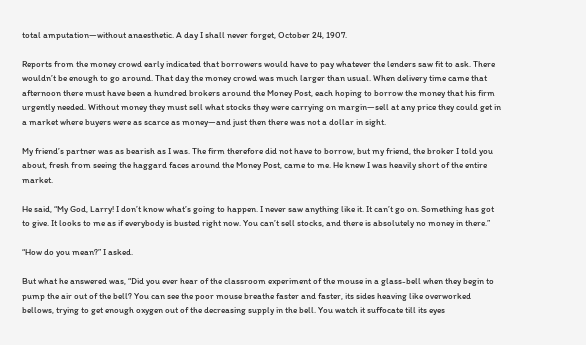total amputation—without anaesthetic. A day I shall never forget, October 24, 1907.

Reports from the money crowd early indicated that borrowers would have to pay whatever the lenders saw fit to ask. There wouldn’t be enough to go around. That day the money crowd was much larger than usual. When delivery time came that afternoon there must have been a hundred brokers around the Money Post, each hoping to borrow the money that his firm urgently needed. Without money they must sell what stocks they were carrying on margin—sell at any price they could get in a market where buyers were as scarce as money—and just then there was not a dollar in sight.

My friend’s partner was as bearish as I was. The firm therefore did not have to borrow, but my friend, the broker I told you about, fresh from seeing the haggard faces around the Money Post, came to me. He knew I was heavily short of the entire market.

He said, “My God, Larry! I don’t know what’s going to happen. I never saw anything like it. It can’t go on. Something has got to give. It looks to me as if everybody is busted right now. You can’t sell stocks, and there is absolutely no money in there.”

“How do you mean?” I asked.

But what he answered was, “Did you ever hear of the classroom experiment of the mouse in a glass-bell when they begin to pump the air out of the bell? You can see the poor mouse breathe faster and faster, its sides heaving like overworked bellows, trying to get enough oxygen out of the decreasing supply in the bell. You watch it suffocate till its eyes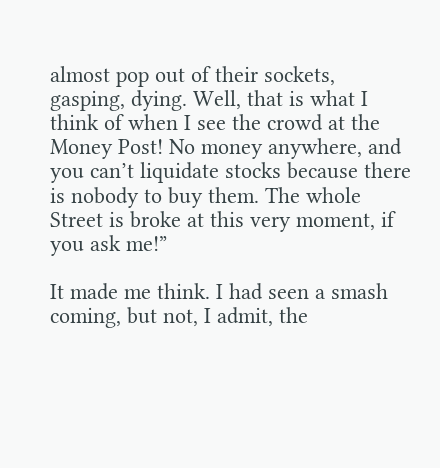almost pop out of their sockets, gasping, dying. Well, that is what I think of when I see the crowd at the Money Post! No money anywhere, and you can’t liquidate stocks because there is nobody to buy them. The whole Street is broke at this very moment, if you ask me!”

It made me think. I had seen a smash coming, but not, I admit, the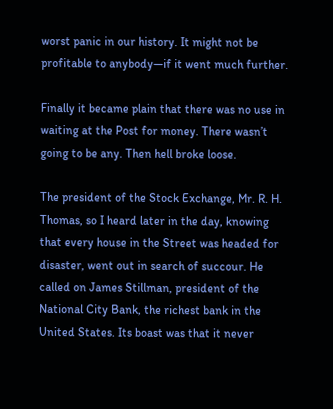worst panic in our history. It might not be profitable to anybody—if it went much further.

Finally it became plain that there was no use in waiting at the Post for money. There wasn’t going to be any. Then hell broke loose.

The president of the Stock Exchange, Mr. R. H. Thomas, so I heard later in the day, knowing that every house in the Street was headed for disaster, went out in search of succour. He called on James Stillman, president of the National City Bank, the richest bank in the United States. Its boast was that it never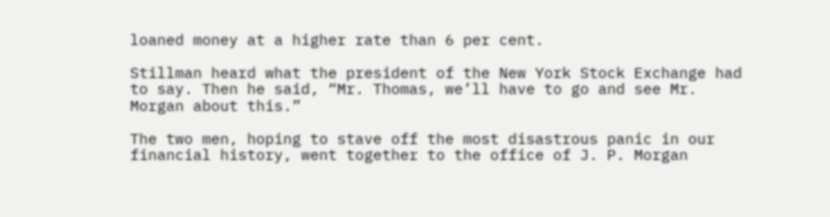loaned money at a higher rate than 6 per cent.

Stillman heard what the president of the New York Stock Exchange had to say. Then he said, “Mr. Thomas, we’ll have to go and see Mr. Morgan about this.”

The two men, hoping to stave off the most disastrous panic in our financial history, went together to the office of J. P. Morgan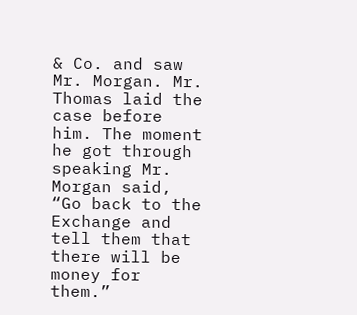& Co. and saw Mr. Morgan. Mr. Thomas laid the case before him. The moment he got through speaking Mr. Morgan said, “Go back to the Exchange and tell them that there will be money for them.”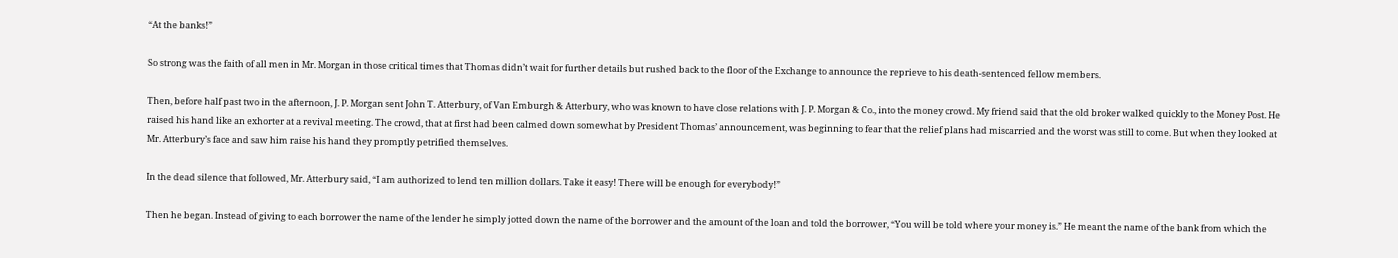“At the banks!”

So strong was the faith of all men in Mr. Morgan in those critical times that Thomas didn’t wait for further details but rushed back to the floor of the Exchange to announce the reprieve to his death-sentenced fellow members.

Then, before half past two in the afternoon, J. P. Morgan sent John T. Atterbury, of Van Emburgh & Atterbury, who was known to have close relations with J. P. Morgan & Co., into the money crowd. My friend said that the old broker walked quickly to the Money Post. He raised his hand like an exhorter at a revival meeting. The crowd, that at first had been calmed down somewhat by President Thomas’ announcement, was beginning to fear that the relief plans had miscarried and the worst was still to come. But when they looked at Mr. Atterbury’s face and saw him raise his hand they promptly petrified themselves.

In the dead silence that followed, Mr. Atterbury said, “I am authorized to lend ten million dollars. Take it easy! There will be enough for everybody!”

Then he began. Instead of giving to each borrower the name of the lender he simply jotted down the name of the borrower and the amount of the loan and told the borrower, “You will be told where your money is.” He meant the name of the bank from which the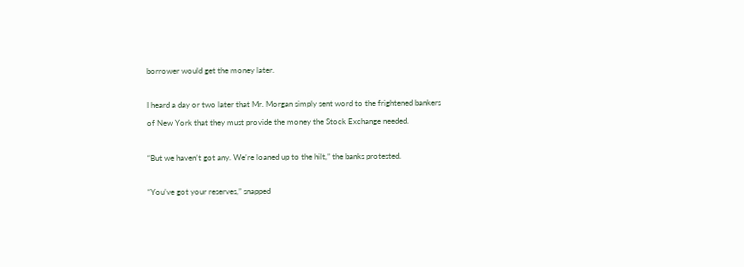borrower would get the money later.

I heard a day or two later that Mr. Morgan simply sent word to the frightened bankers of New York that they must provide the money the Stock Exchange needed.

“But we haven’t got any. We’re loaned up to the hilt,” the banks protested.

“You’ve got your reserves,” snapped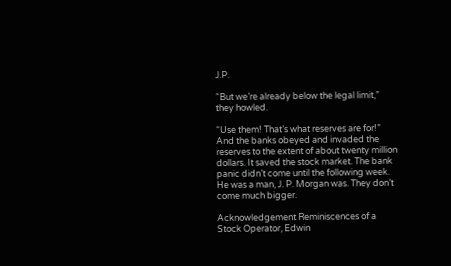J.P.

“But we’re already below the legal limit,” they howled.

“Use them! That’s what reserves are for!” And the banks obeyed and invaded the reserves to the extent of about twenty million dollars. It saved the stock market. The bank panic didn’t come until the following week. He was a man, J. P. Morgan was. They don’t come much bigger.

Acknowledgement Reminiscences of a Stock Operator, Edwin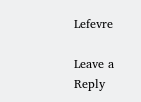Lefevre

Leave a Reply